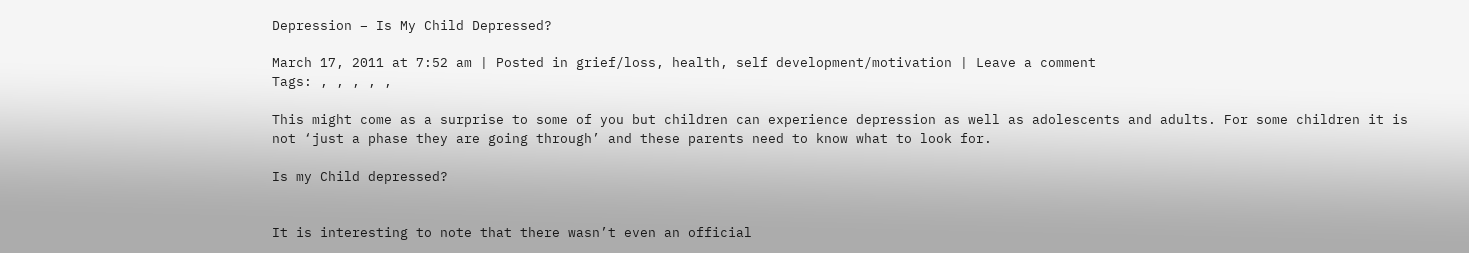Depression – Is My Child Depressed?

March 17, 2011 at 7:52 am | Posted in grief/loss, health, self development/motivation | Leave a comment
Tags: , , , , ,

This might come as a surprise to some of you but children can experience depression as well as adolescents and adults. For some children it is not ‘just a phase they are going through’ and these parents need to know what to look for.

Is my Child depressed?


It is interesting to note that there wasn’t even an official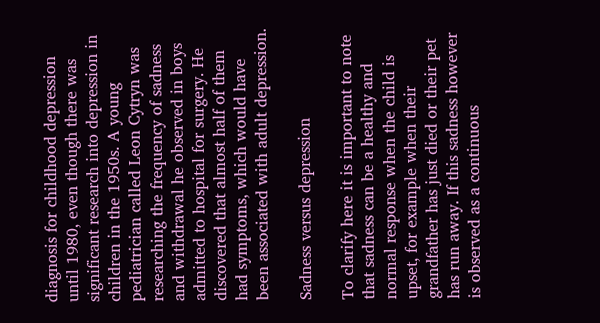diagnosis for childhood depression until 1980, even though there was significant research into depression in children in the 1950s. A young pediatrician called Leon Cytryn was researching the frequency of sadness and withdrawal he observed in boys admitted to hospital for surgery. He discovered that almost half of them had symptoms, which would have been associated with adult depression.

Sadness versus depression

To clarify here it is important to note that sadness can be a healthy and normal response when the child is upset, for example when their grandfather has just died or their pet has run away. If this sadness however is observed as a continuous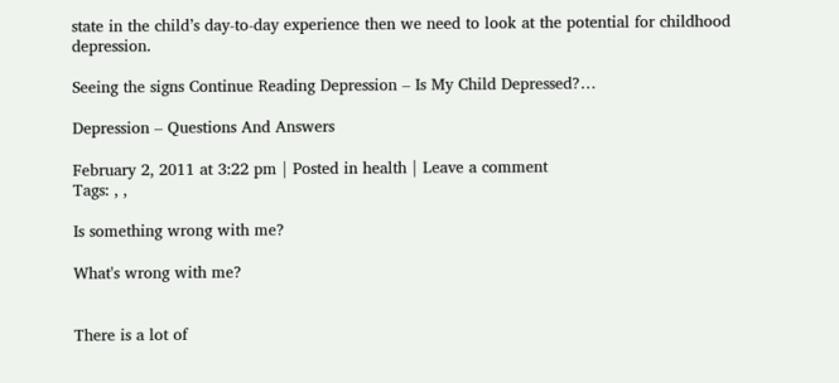state in the child’s day-to-day experience then we need to look at the potential for childhood depression.

Seeing the signs Continue Reading Depression – Is My Child Depressed?…

Depression – Questions And Answers

February 2, 2011 at 3:22 pm | Posted in health | Leave a comment
Tags: , ,

Is something wrong with me?

What's wrong with me?


There is a lot of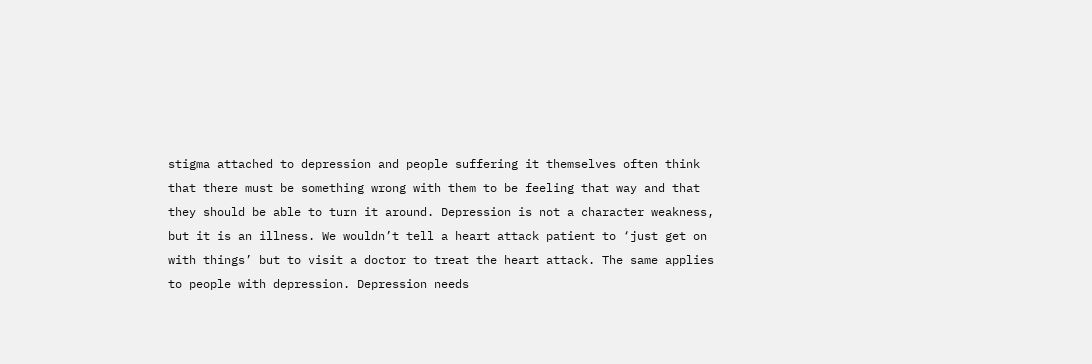stigma attached to depression and people suffering it themselves often think that there must be something wrong with them to be feeling that way and that they should be able to turn it around. Depression is not a character weakness, but it is an illness. We wouldn’t tell a heart attack patient to ‘just get on with things’ but to visit a doctor to treat the heart attack. The same applies to people with depression. Depression needs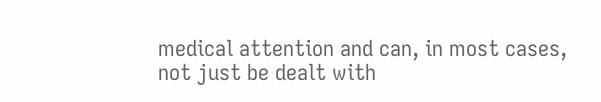medical attention and can, in most cases, not just be dealt with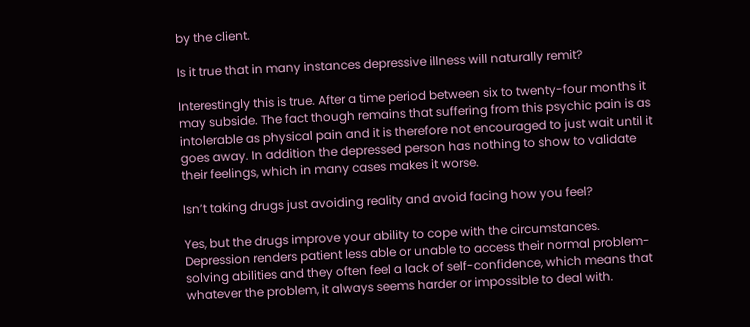by the client.

Is it true that in many instances depressive illness will naturally remit?

Interestingly this is true. After a time period between six to twenty-four months it may subside. The fact though remains that suffering from this psychic pain is as intolerable as physical pain and it is therefore not encouraged to just wait until it goes away. In addition the depressed person has nothing to show to validate their feelings, which in many cases makes it worse.

Isn’t taking drugs just avoiding reality and avoid facing how you feel?

Yes, but the drugs improve your ability to cope with the circumstances. Depression renders patient less able or unable to access their normal problem-solving abilities and they often feel a lack of self-confidence, which means that whatever the problem, it always seems harder or impossible to deal with.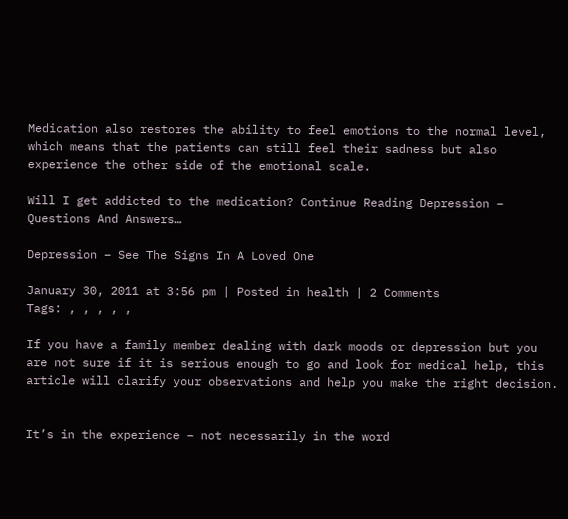Medication also restores the ability to feel emotions to the normal level, which means that the patients can still feel their sadness but also experience the other side of the emotional scale.

Will I get addicted to the medication? Continue Reading Depression – Questions And Answers…

Depression – See The Signs In A Loved One

January 30, 2011 at 3:56 pm | Posted in health | 2 Comments
Tags: , , , , ,

If you have a family member dealing with dark moods or depression but you are not sure if it is serious enough to go and look for medical help, this article will clarify your observations and help you make the right decision.


It’s in the experience – not necessarily in the word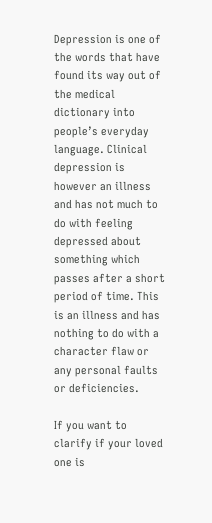Depression is one of the words that have found its way out of the medical dictionary into people’s everyday language. Clinical depression is however an illness and has not much to do with feeling depressed about something which passes after a short period of time. This is an illness and has nothing to do with a character flaw or any personal faults or deficiencies.

If you want to clarify if your loved one is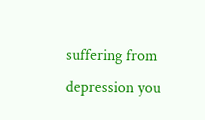suffering from depression you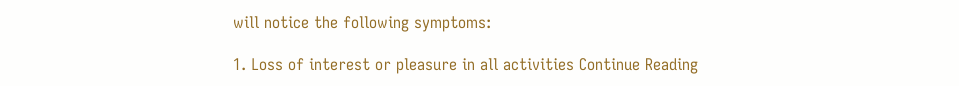will notice the following symptoms:

1. Loss of interest or pleasure in all activities Continue Reading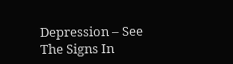Depression – See The Signs In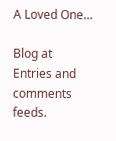A Loved One…

Blog at
Entries and comments feeds.